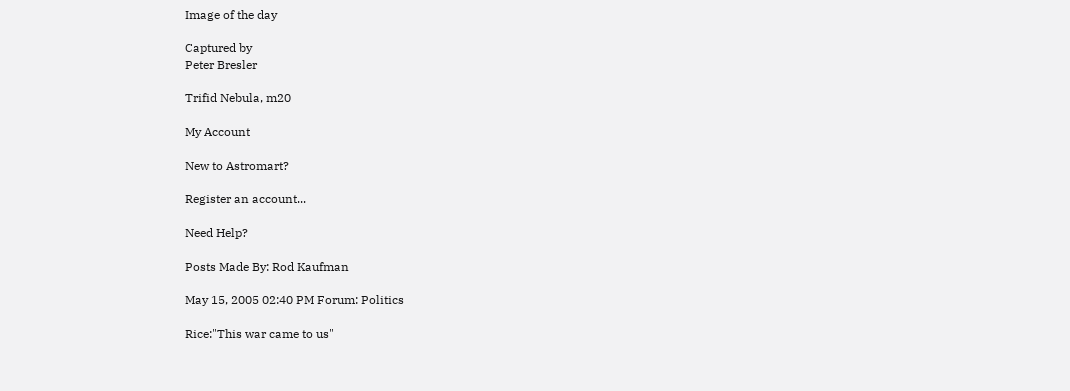Image of the day

Captured by
Peter Bresler

Trifid Nebula, m20

My Account

New to Astromart?

Register an account...

Need Help?

Posts Made By: Rod Kaufman

May 15, 2005 02:40 PM Forum: Politics

Rice:"This war came to us"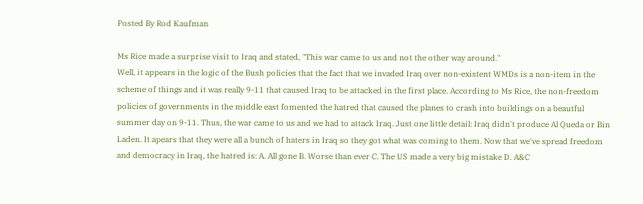Posted By Rod Kaufman

Ms Rice made a surprise visit to Iraq and stated, "This war came to us and not the other way around."
Well, it appears in the logic of the Bush policies that the fact that we invaded Iraq over non-existent WMDs is a non-item in the scheme of things and it was really 9-11 that caused Iraq to be attacked in the first place. According to Ms Rice, the non-freedom policies of governments in the middle east fomented the hatred that caused the planes to crash into buildings on a beautful summer day on 9-11. Thus, the war came to us and we had to attack Iraq. Just one little detail: Iraq didn't produce Al Queda or Bin Laden. It apears that they were all a bunch of haters in Iraq so they got what was coming to them. Now that we've spread freedom and democracy in Iraq, the hatred is: A. All gone B. Worse than ever C. The US made a very big mistake D. A&C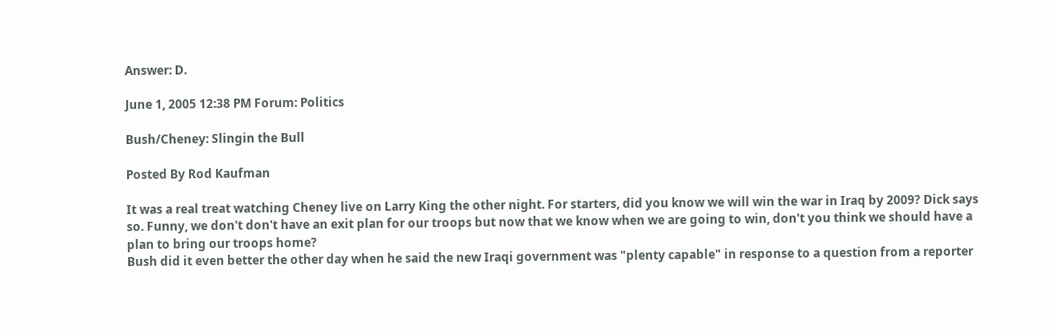Answer: D.

June 1, 2005 12:38 PM Forum: Politics

Bush/Cheney: Slingin the Bull

Posted By Rod Kaufman

It was a real treat watching Cheney live on Larry King the other night. For starters, did you know we will win the war in Iraq by 2009? Dick says so. Funny, we don't don't have an exit plan for our troops but now that we know when we are going to win, don't you think we should have a plan to bring our troops home?
Bush did it even better the other day when he said the new Iraqi government was "plenty capable" in response to a question from a reporter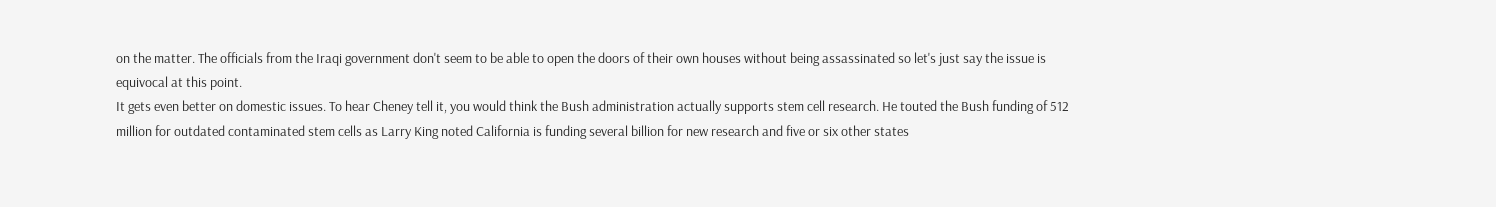on the matter. The officials from the Iraqi government don't seem to be able to open the doors of their own houses without being assassinated so let's just say the issue is equivocal at this point.
It gets even better on domestic issues. To hear Cheney tell it, you would think the Bush administration actually supports stem cell research. He touted the Bush funding of 512 million for outdated contaminated stem cells as Larry King noted California is funding several billion for new research and five or six other states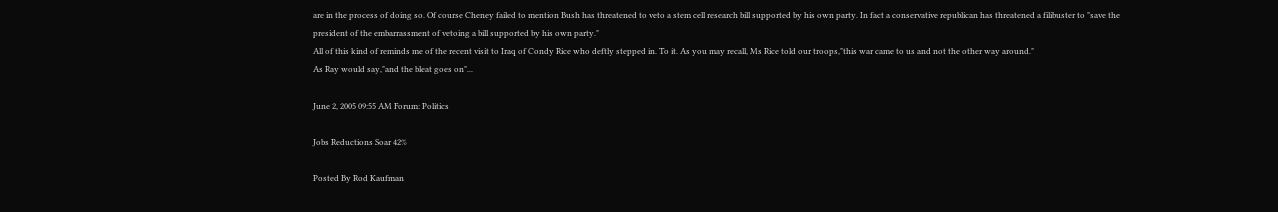are in the process of doing so. Of course Cheney failed to mention Bush has threatened to veto a stem cell research bill supported by his own party. In fact a conservative republican has threatened a filibuster to "save the president of the embarrassment of vetoing a bill supported by his own party."
All of this kind of reminds me of the recent visit to Iraq of Condy Rice who deftly stepped in. To it. As you may recall, Ms Rice told our troops,"this war came to us and not the other way around."
As Ray would say,"and the bleat goes on"...

June 2, 2005 09:55 AM Forum: Politics

Jobs Reductions Soar 42%

Posted By Rod Kaufman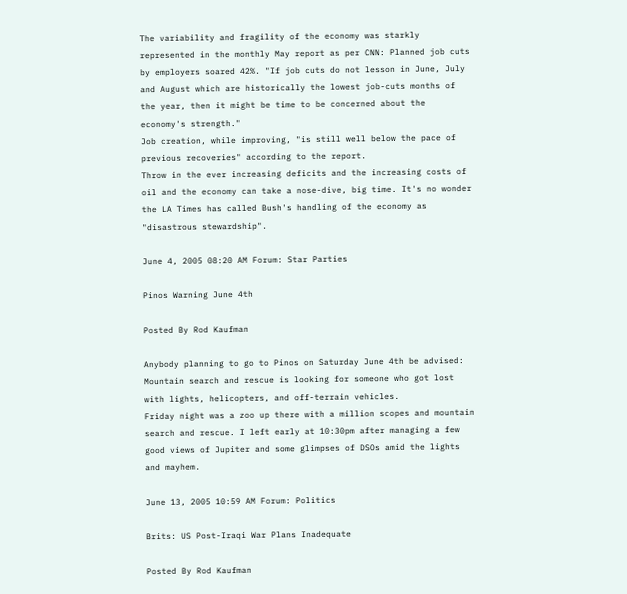The variability and fragility of the economy was starkly represented in the monthly May report as per CNN: Planned job cuts by employers soared 42%. "If job cuts do not lesson in June, July and August which are historically the lowest job-cuts months of the year, then it might be time to be concerned about the economy's strength."
Job creation, while improving, "is still well below the pace of previous recoveries" according to the report.
Throw in the ever increasing deficits and the increasing costs of oil and the economy can take a nose-dive, big time. It's no wonder the LA Times has called Bush's handling of the economy as "disastrous stewardship".

June 4, 2005 08:20 AM Forum: Star Parties

Pinos Warning June 4th

Posted By Rod Kaufman

Anybody planning to go to Pinos on Saturday June 4th be advised: Mountain search and rescue is looking for someone who got lost with lights, helicopters, and off-terrain vehicles.
Friday night was a zoo up there with a million scopes and mountain search and rescue. I left early at 10:30pm after managing a few good views of Jupiter and some glimpses of DSOs amid the lights and mayhem.

June 13, 2005 10:59 AM Forum: Politics

Brits: US Post-Iraqi War Plans Inadequate

Posted By Rod Kaufman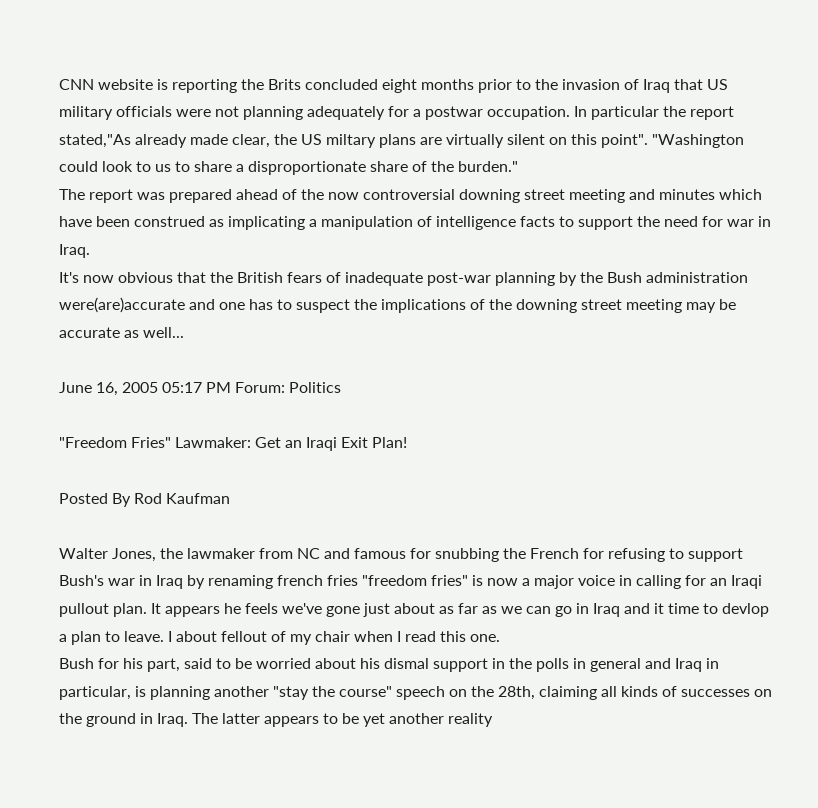CNN website is reporting the Brits concluded eight months prior to the invasion of Iraq that US military officials were not planning adequately for a postwar occupation. In particular the report stated,"As already made clear, the US miltary plans are virtually silent on this point". "Washington could look to us to share a disproportionate share of the burden."
The report was prepared ahead of the now controversial downing street meeting and minutes which have been construed as implicating a manipulation of intelligence facts to support the need for war in Iraq.
It's now obvious that the British fears of inadequate post-war planning by the Bush administration were(are)accurate and one has to suspect the implications of the downing street meeting may be accurate as well...

June 16, 2005 05:17 PM Forum: Politics

"Freedom Fries" Lawmaker: Get an Iraqi Exit Plan!

Posted By Rod Kaufman

Walter Jones, the lawmaker from NC and famous for snubbing the French for refusing to support Bush's war in Iraq by renaming french fries "freedom fries" is now a major voice in calling for an Iraqi pullout plan. It appears he feels we've gone just about as far as we can go in Iraq and it time to devlop a plan to leave. I about fellout of my chair when I read this one.
Bush for his part, said to be worried about his dismal support in the polls in general and Iraq in particular, is planning another "stay the course" speech on the 28th, claiming all kinds of successes on the ground in Iraq. The latter appears to be yet another reality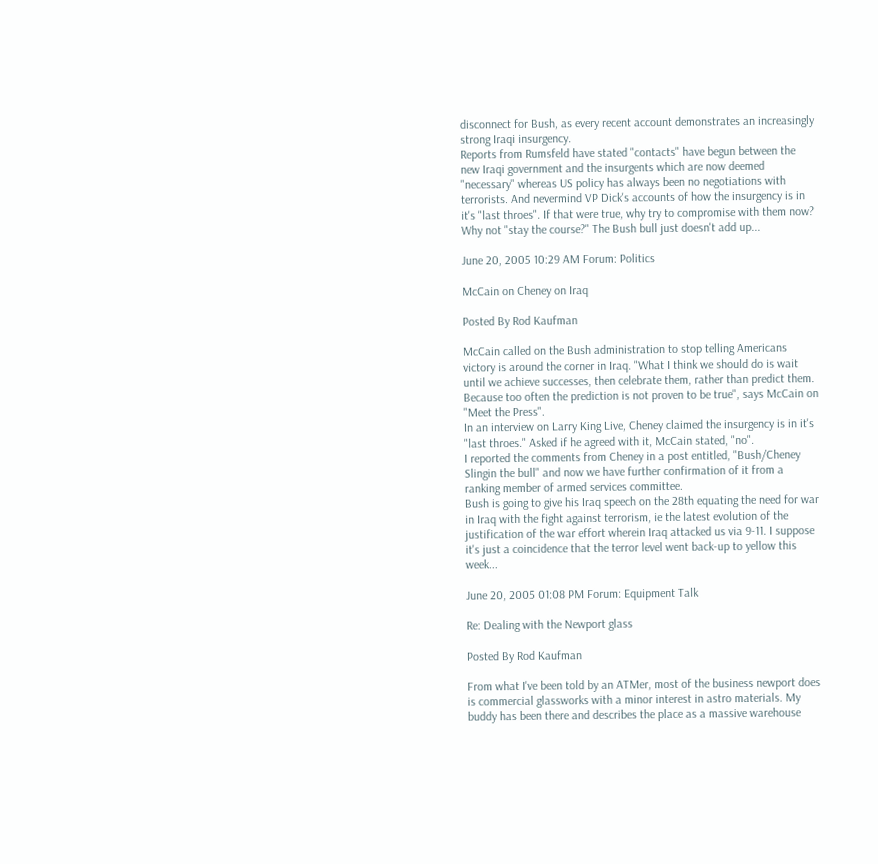disconnect for Bush, as every recent account demonstrates an increasingly strong Iraqi insurgency.
Reports from Rumsfeld have stated "contacts" have begun between the new Iraqi government and the insurgents which are now deemed "necessary" whereas US policy has always been no negotiations with terrorists. And nevermind VP Dick's accounts of how the insurgency is in it's "last throes". If that were true, why try to compromise with them now? Why not "stay the course?" The Bush bull just doesn't add up...

June 20, 2005 10:29 AM Forum: Politics

McCain on Cheney on Iraq

Posted By Rod Kaufman

McCain called on the Bush administration to stop telling Americans victory is around the corner in Iraq. "What I think we should do is wait until we achieve successes, then celebrate them, rather than predict them. Because too often the prediction is not proven to be true", says McCain on "Meet the Press".
In an interview on Larry King Live, Cheney claimed the insurgency is in it's "last throes." Asked if he agreed with it, McCain stated, "no".
I reported the comments from Cheney in a post entitled, "Bush/Cheney Slingin the bull" and now we have further confirmation of it from a ranking member of armed services committee.
Bush is going to give his Iraq speech on the 28th equating the need for war in Iraq with the fight against terrorism, ie the latest evolution of the justification of the war effort wherein Iraq attacked us via 9-11. I suppose it's just a coincidence that the terror level went back-up to yellow this week...

June 20, 2005 01:08 PM Forum: Equipment Talk

Re: Dealing with the Newport glass

Posted By Rod Kaufman

From what I've been told by an ATMer, most of the business newport does is commercial glassworks with a minor interest in astro materials. My buddy has been there and describes the place as a massive warehouse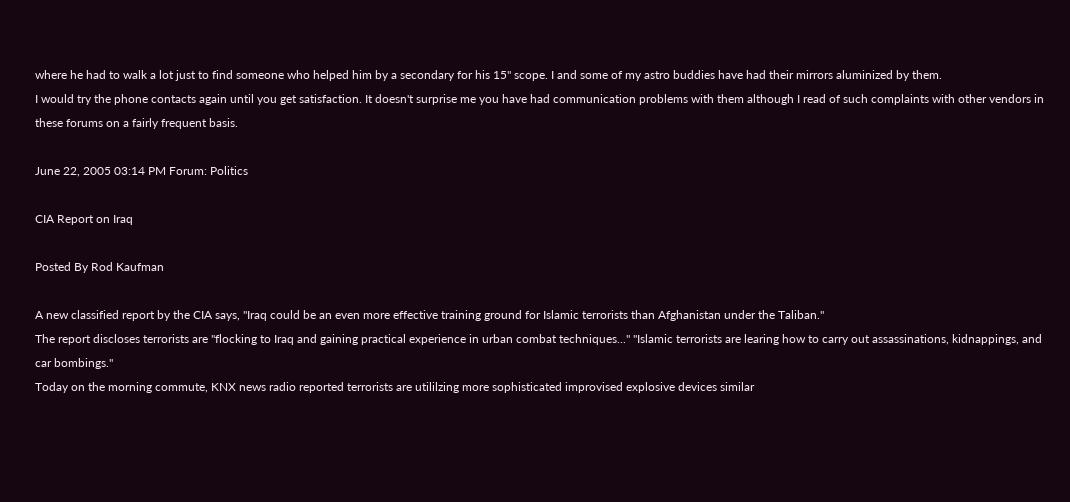where he had to walk a lot just to find someone who helped him by a secondary for his 15" scope. I and some of my astro buddies have had their mirrors aluminized by them.
I would try the phone contacts again until you get satisfaction. It doesn't surprise me you have had communication problems with them although I read of such complaints with other vendors in these forums on a fairly frequent basis.

June 22, 2005 03:14 PM Forum: Politics

CIA Report on Iraq

Posted By Rod Kaufman

A new classified report by the CIA says, "Iraq could be an even more effective training ground for Islamic terrorists than Afghanistan under the Taliban."
The report discloses terrorists are "flocking to Iraq and gaining practical experience in urban combat techniques..." "Islamic terrorists are learing how to carry out assassinations, kidnappings, and car bombings."
Today on the morning commute, KNX news radio reported terrorists are utililzing more sophisticated improvised explosive devices similar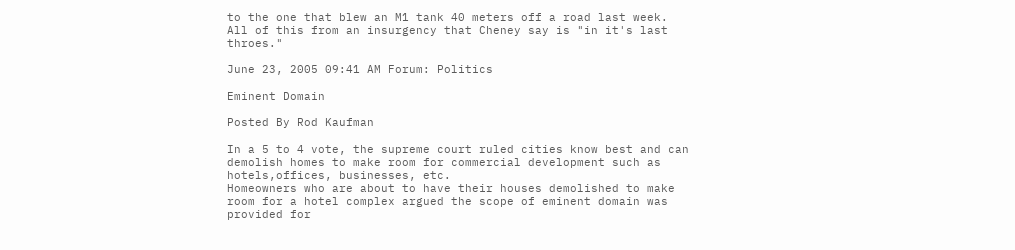to the one that blew an M1 tank 40 meters off a road last week.
All of this from an insurgency that Cheney say is "in it's last throes."

June 23, 2005 09:41 AM Forum: Politics

Eminent Domain

Posted By Rod Kaufman

In a 5 to 4 vote, the supreme court ruled cities know best and can demolish homes to make room for commercial development such as hotels,offices, businesses, etc.
Homeowners who are about to have their houses demolished to make room for a hotel complex argued the scope of eminent domain was provided for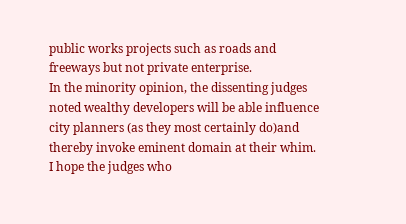public works projects such as roads and freeways but not private enterprise.
In the minority opinion, the dissenting judges noted wealthy developers will be able influence city planners (as they most certainly do)and thereby invoke eminent domain at their whim.
I hope the judges who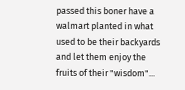passed this boner have a walmart planted in what used to be their backyards and let them enjoy the fruits of their "wisdom"...